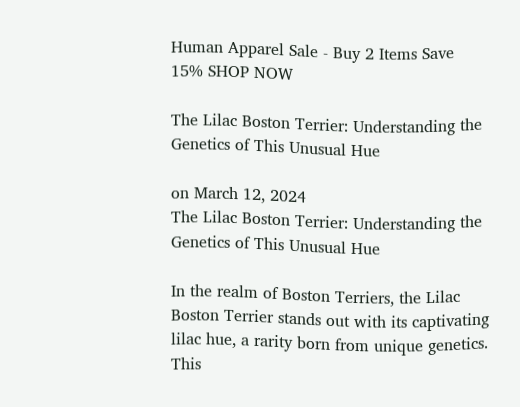Human Apparel Sale - Buy 2 Items Save 15% SHOP NOW

The Lilac Boston Terrier: Understanding the Genetics of This Unusual Hue

on March 12, 2024
The Lilac Boston Terrier: Understanding the Genetics of This Unusual Hue

In the realm of Boston Terriers, the Lilac Boston Terrier stands out with its captivating lilac hue, a rarity born from unique genetics. This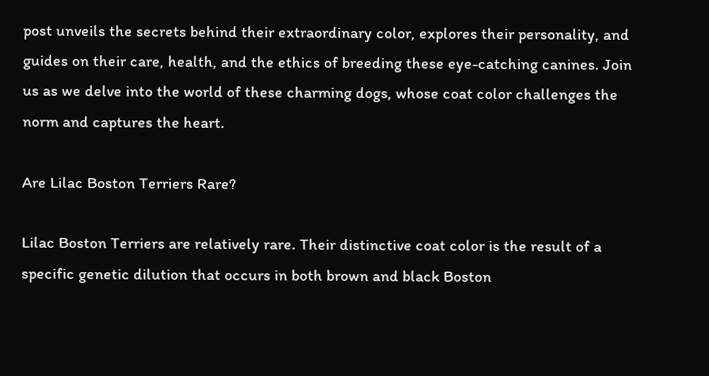post unveils the secrets behind their extraordinary color, explores their personality, and guides on their care, health, and the ethics of breeding these eye-catching canines. Join us as we delve into the world of these charming dogs, whose coat color challenges the norm and captures the heart.

Are Lilac Boston Terriers Rare?

Lilac Boston Terriers are relatively rare. Their distinctive coat color is the result of a specific genetic dilution that occurs in both brown and black Boston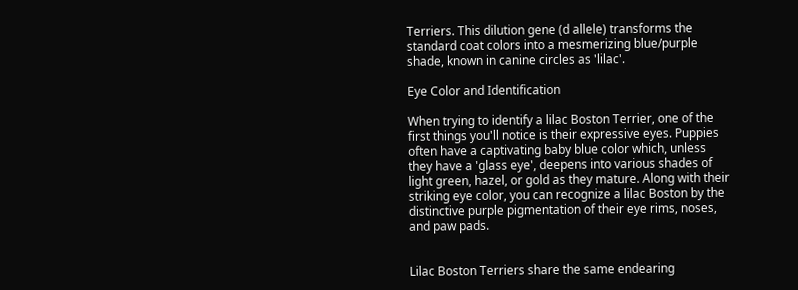Terriers. This dilution gene (d allele) transforms the standard coat colors into a mesmerizing blue/purple shade, known in canine circles as 'lilac'.

Eye Color and Identification

When trying to identify a lilac Boston Terrier, one of the first things you'll notice is their expressive eyes. Puppies often have a captivating baby blue color which, unless they have a 'glass eye', deepens into various shades of light green, hazel, or gold as they mature. Along with their striking eye color, you can recognize a lilac Boston by the distinctive purple pigmentation of their eye rims, noses, and paw pads.


Lilac Boston Terriers share the same endearing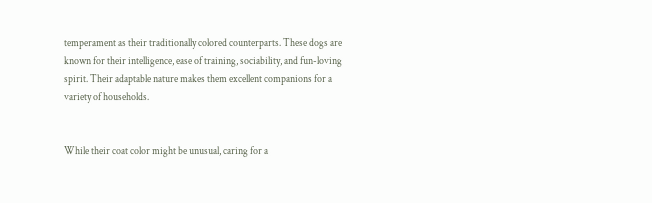temperament as their traditionally colored counterparts. These dogs are known for their intelligence, ease of training, sociability, and fun-loving spirit. Their adaptable nature makes them excellent companions for a variety of households.


While their coat color might be unusual, caring for a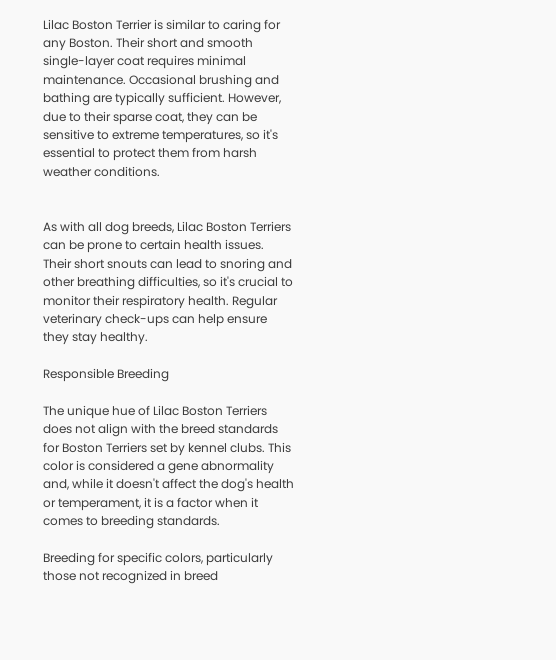Lilac Boston Terrier is similar to caring for any Boston. Their short and smooth single-layer coat requires minimal maintenance. Occasional brushing and bathing are typically sufficient. However, due to their sparse coat, they can be sensitive to extreme temperatures, so it's essential to protect them from harsh weather conditions.


As with all dog breeds, Lilac Boston Terriers can be prone to certain health issues. Their short snouts can lead to snoring and other breathing difficulties, so it's crucial to monitor their respiratory health. Regular veterinary check-ups can help ensure they stay healthy.

Responsible Breeding

The unique hue of Lilac Boston Terriers does not align with the breed standards for Boston Terriers set by kennel clubs. This color is considered a gene abnormality and, while it doesn't affect the dog's health or temperament, it is a factor when it comes to breeding standards.

Breeding for specific colors, particularly those not recognized in breed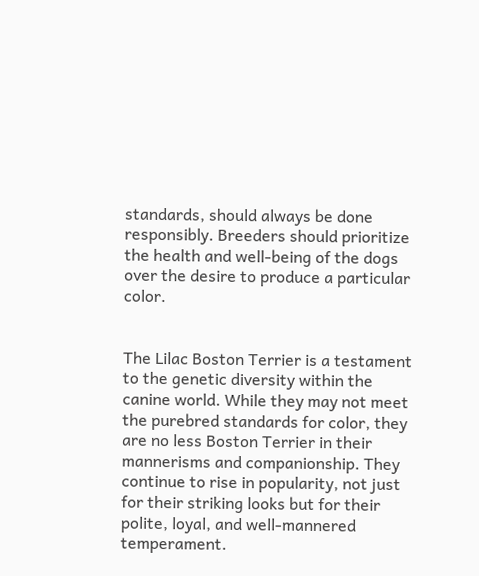standards, should always be done responsibly. Breeders should prioritize the health and well-being of the dogs over the desire to produce a particular color.


The Lilac Boston Terrier is a testament to the genetic diversity within the canine world. While they may not meet the purebred standards for color, they are no less Boston Terrier in their mannerisms and companionship. They continue to rise in popularity, not just for their striking looks but for their polite, loyal, and well-mannered temperament.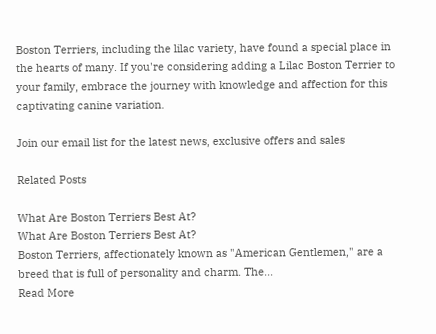Boston Terriers, including the lilac variety, have found a special place in the hearts of many. If you're considering adding a Lilac Boston Terrier to your family, embrace the journey with knowledge and affection for this captivating canine variation.

Join our email list for the latest news, exclusive offers and sales

Related Posts

What Are Boston Terriers Best At?
What Are Boston Terriers Best At?
Boston Terriers, affectionately known as "American Gentlemen," are a breed that is full of personality and charm. The...
Read More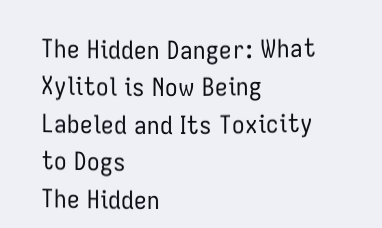The Hidden Danger: What Xylitol is Now Being Labeled and Its Toxicity to Dogs
The Hidden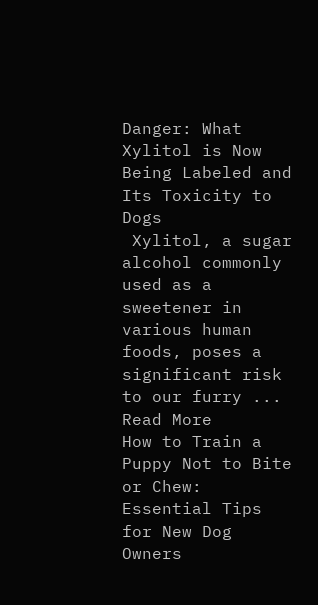Danger: What Xylitol is Now Being Labeled and Its Toxicity to Dogs
 Xylitol, a sugar alcohol commonly used as a sweetener in various human foods, poses a significant risk to our furry ...
Read More
How to Train a Puppy Not to Bite or Chew: Essential Tips for New Dog Owners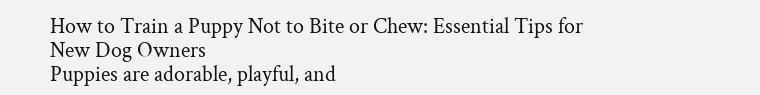How to Train a Puppy Not to Bite or Chew: Essential Tips for New Dog Owners
Puppies are adorable, playful, and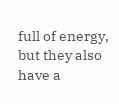full of energy, but they also have a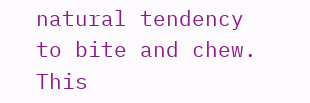natural tendency to bite and chew. This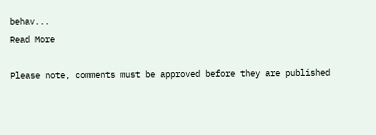behav...
Read More

Please note, comments must be approved before they are published